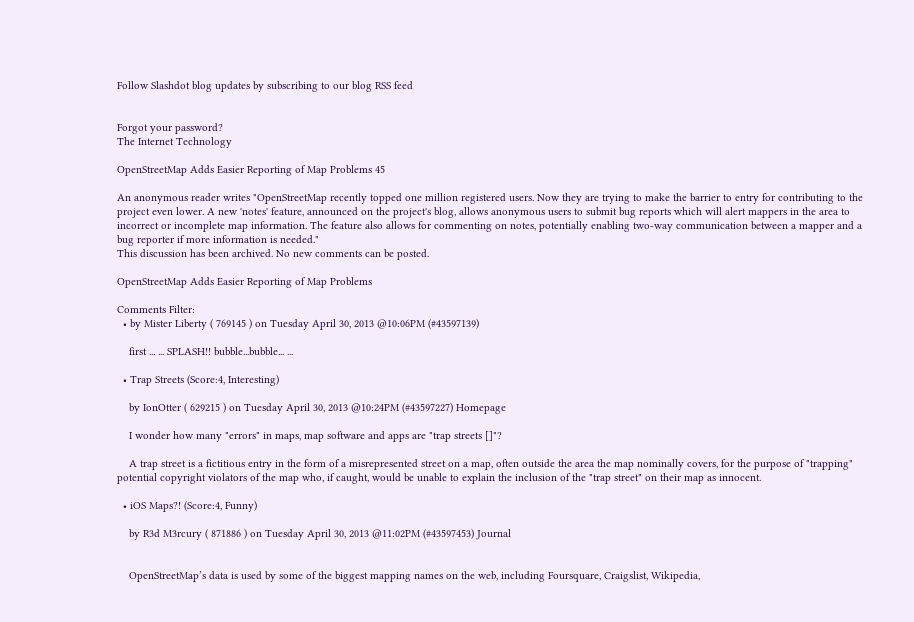Follow Slashdot blog updates by subscribing to our blog RSS feed


Forgot your password?
The Internet Technology

OpenStreetMap Adds Easier Reporting of Map Problems 45

An anonymous reader writes "OpenStreetMap recently topped one million registered users. Now they are trying to make the barrier to entry for contributing to the project even lower. A new 'notes' feature, announced on the project's blog, allows anonymous users to submit bug reports which will alert mappers in the area to incorrect or incomplete map information. The feature also allows for commenting on notes, potentially enabling two-way communication between a mapper and a bug reporter if more information is needed."
This discussion has been archived. No new comments can be posted.

OpenStreetMap Adds Easier Reporting of Map Problems

Comments Filter:
  • by Mister Liberty ( 769145 ) on Tuesday April 30, 2013 @10:06PM (#43597139)

    first ... ... SPLASH!! bubble...bubble... ...

  • Trap Streets (Score:4, Interesting)

    by IonOtter ( 629215 ) on Tuesday April 30, 2013 @10:24PM (#43597227) Homepage

    I wonder how many "errors" in maps, map software and apps are "trap streets []"?

    A trap street is a fictitious entry in the form of a misrepresented street on a map, often outside the area the map nominally covers, for the purpose of "trapping" potential copyright violators of the map who, if caught, would be unable to explain the inclusion of the "trap street" on their map as innocent.

  • iOS Maps?! (Score:4, Funny)

    by R3d M3rcury ( 871886 ) on Tuesday April 30, 2013 @11:02PM (#43597453) Journal


    OpenStreetMap’s data is used by some of the biggest mapping names on the web, including Foursquare, Craigslist, Wikipedia,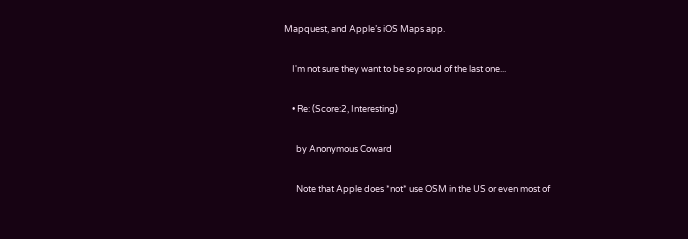Mapquest, and Apple’s iOS Maps app.

    I'm not sure they want to be so proud of the last one...

    • Re: (Score:2, Interesting)

      by Anonymous Coward

      Note that Apple does *not* use OSM in the US or even most of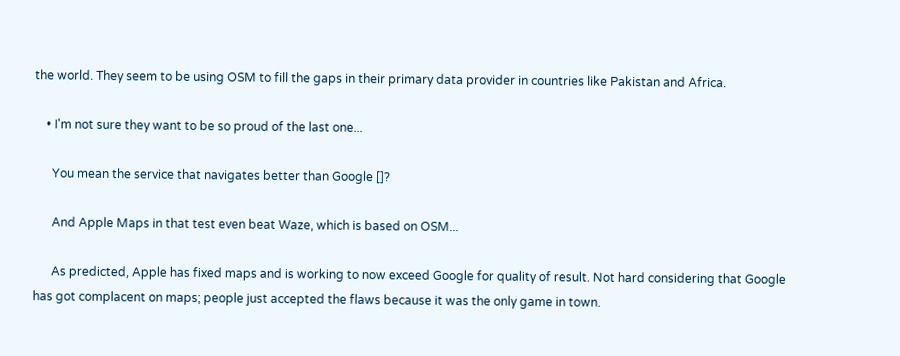the world. They seem to be using OSM to fill the gaps in their primary data provider in countries like Pakistan and Africa.

    • I'm not sure they want to be so proud of the last one...

      You mean the service that navigates better than Google []?

      And Apple Maps in that test even beat Waze, which is based on OSM...

      As predicted, Apple has fixed maps and is working to now exceed Google for quality of result. Not hard considering that Google has got complacent on maps; people just accepted the flaws because it was the only game in town.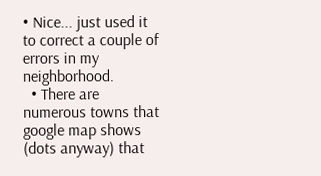• Nice... just used it to correct a couple of errors in my neighborhood.
  • There are numerous towns that google map shows (dots anyway) that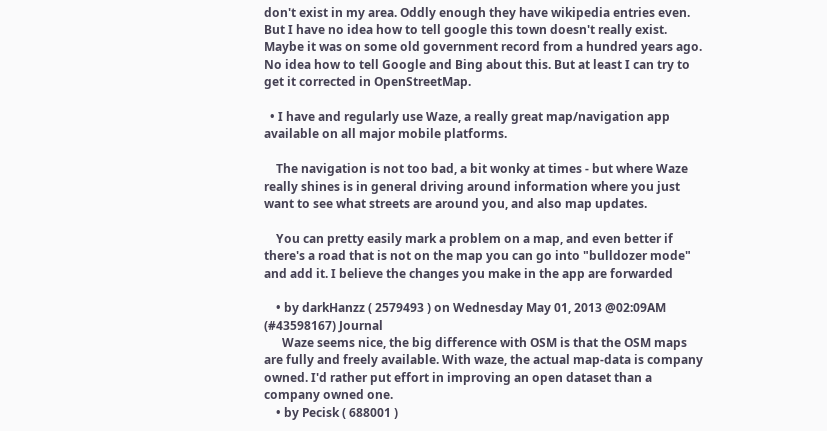don't exist in my area. Oddly enough they have wikipedia entries even. But I have no idea how to tell google this town doesn't really exist. Maybe it was on some old government record from a hundred years ago. No idea how to tell Google and Bing about this. But at least I can try to get it corrected in OpenStreetMap.

  • I have and regularly use Waze, a really great map/navigation app available on all major mobile platforms.

    The navigation is not too bad, a bit wonky at times - but where Waze really shines is in general driving around information where you just want to see what streets are around you, and also map updates.

    You can pretty easily mark a problem on a map, and even better if there's a road that is not on the map you can go into "bulldozer mode" and add it. I believe the changes you make in the app are forwarded

    • by darkHanzz ( 2579493 ) on Wednesday May 01, 2013 @02:09AM (#43598167) Journal
      Waze seems nice, the big difference with OSM is that the OSM maps are fully and freely available. With waze, the actual map-data is company owned. I'd rather put effort in improving an open dataset than a company owned one.
    • by Pecisk ( 688001 )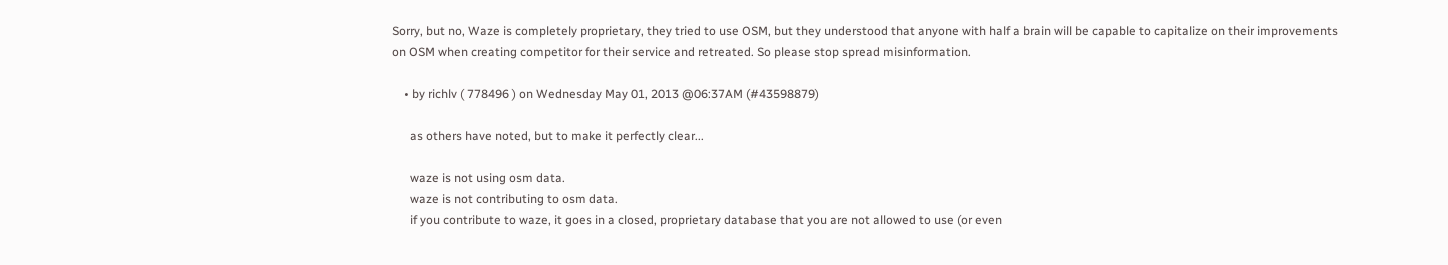Sorry, but no, Waze is completely proprietary, they tried to use OSM, but they understood that anyone with half a brain will be capable to capitalize on their improvements on OSM when creating competitor for their service and retreated. So please stop spread misinformation.

    • by richlv ( 778496 ) on Wednesday May 01, 2013 @06:37AM (#43598879)

      as others have noted, but to make it perfectly clear...

      waze is not using osm data.
      waze is not contributing to osm data.
      if you contribute to waze, it goes in a closed, proprietary database that you are not allowed to use (or even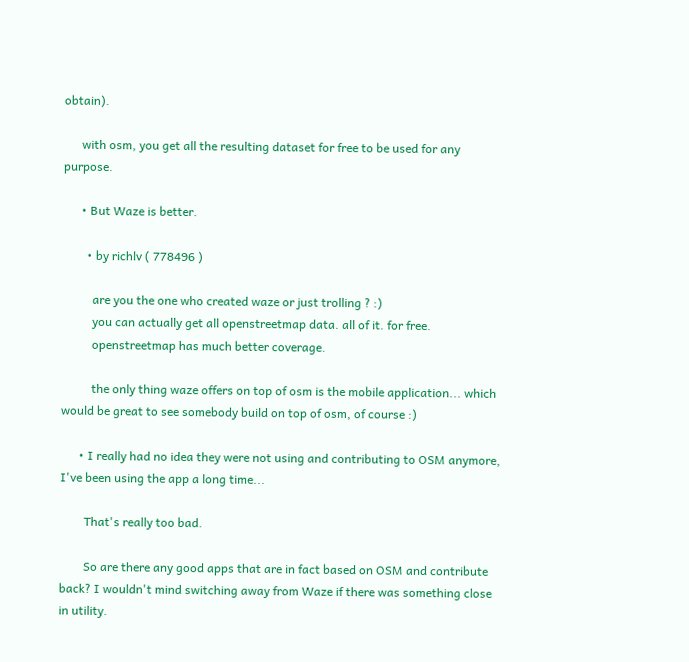obtain).

      with osm, you get all the resulting dataset for free to be used for any purpose.

      • But Waze is better.

        • by richlv ( 778496 )

          are you the one who created waze or just trolling ? :)
          you can actually get all openstreetmap data. all of it. for free.
          openstreetmap has much better coverage.

          the only thing waze offers on top of osm is the mobile application... which would be great to see somebody build on top of osm, of course :)

      • I really had no idea they were not using and contributing to OSM anymore, I've been using the app a long time...

        That's really too bad.

        So are there any good apps that are in fact based on OSM and contribute back? I wouldn't mind switching away from Waze if there was something close in utility.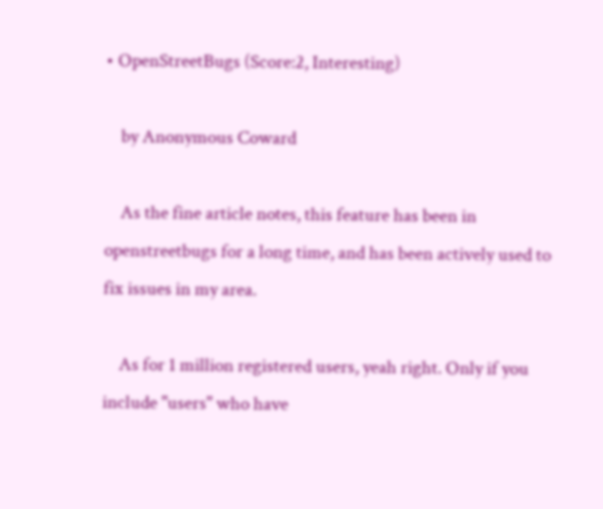• OpenStreetBugs (Score:2, Interesting)

    by Anonymous Coward

    As the fine article notes, this feature has been in openstreetbugs for a long time, and has been actively used to fix issues in my area.

    As for 1 million registered users, yeah right. Only if you include "users" who have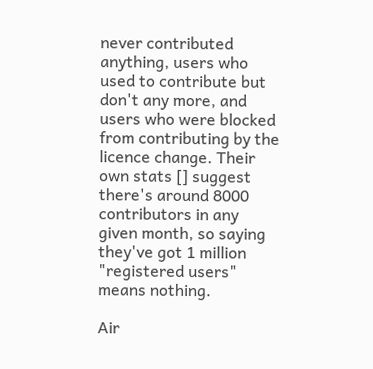never contributed anything, users who used to contribute but don't any more, and users who were blocked from contributing by the licence change. Their own stats [] suggest there's around 8000 contributors in any given month, so saying they've got 1 million "registered users" means nothing.

Air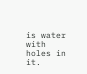is water with holes in it.